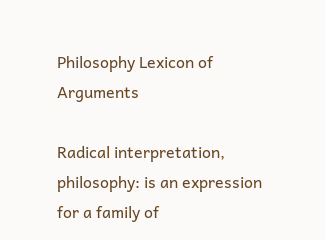Philosophy Lexicon of Arguments

Radical interpretation, philosophy: is an expression for a family of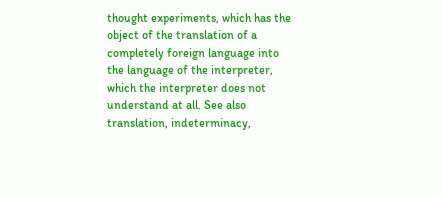thought experiments, which has the object of the translation of a completely foreign language into the language of the interpreter, which the interpreter does not understand at all. See also translation, indeterminacy,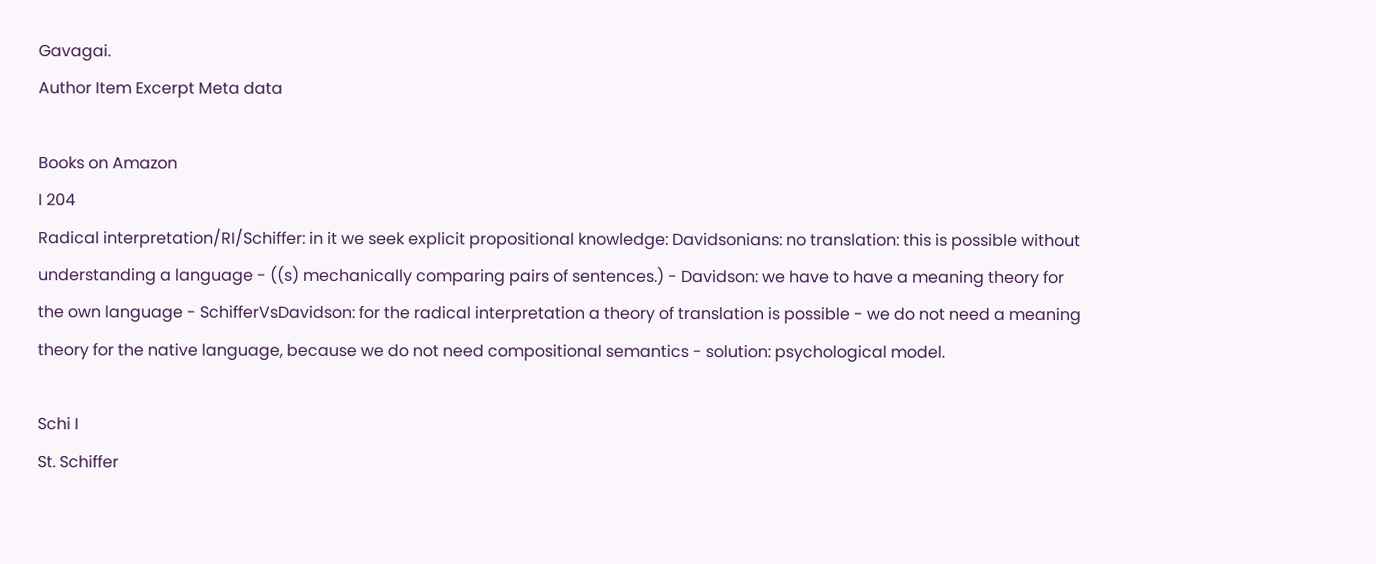Gavagai.
Author Item Excerpt Meta data

Books on Amazon
I 204
Radical interpretation/RI/Schiffer: in it we seek explicit propositional knowledge: Davidsonians: no translation: this is possible without understanding a language - ((s) mechanically comparing pairs of sentences.) - Davidson: we have to have a meaning theory for the own language - SchifferVsDavidson: for the radical interpretation a theory of translation is possible - we do not need a meaning theory for the native language, because we do not need compositional semantics - solution: psychological model.

Schi I
St. Schiffer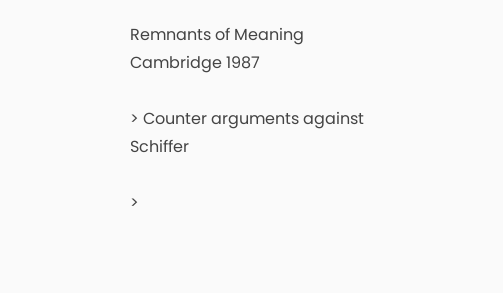Remnants of Meaning Cambridge 1987

> Counter arguments against Schiffer

>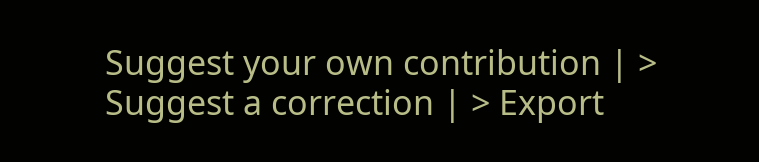Suggest your own contribution | > Suggest a correction | > Export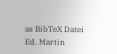as BibTeX Datei
Ed. Martin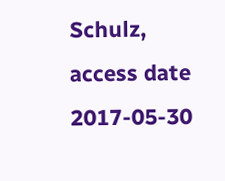Schulz, access date 2017-05-30